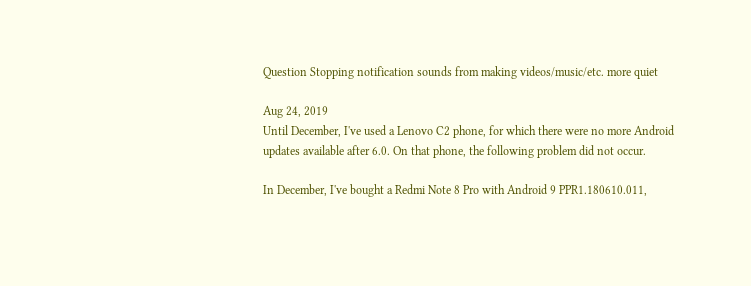Question Stopping notification sounds from making videos/music/etc. more quiet

Aug 24, 2019
Until December, I've used a Lenovo C2 phone, for which there were no more Android updates available after 6.0. On that phone, the following problem did not occur.

In December, I've bought a Redmi Note 8 Pro with Android 9 PPR1.180610.011,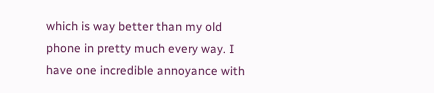which is way better than my old phone in pretty much every way. I have one incredible annoyance with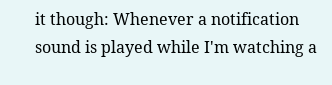it though: Whenever a notification sound is played while I'm watching a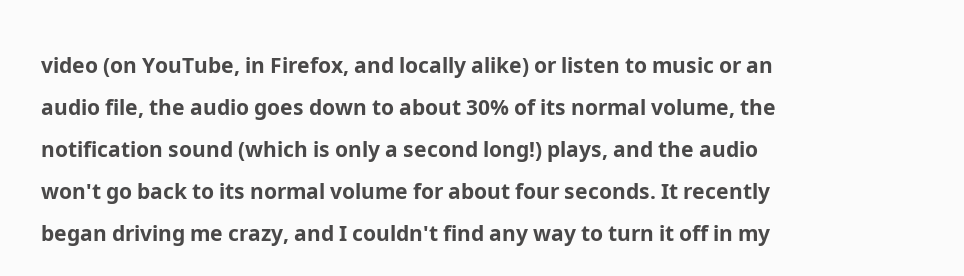video (on YouTube, in Firefox, and locally alike) or listen to music or an audio file, the audio goes down to about 30% of its normal volume, the notification sound (which is only a second long!) plays, and the audio won't go back to its normal volume for about four seconds. It recently began driving me crazy, and I couldn't find any way to turn it off in my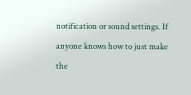notification or sound settings. If anyone knows how to just make the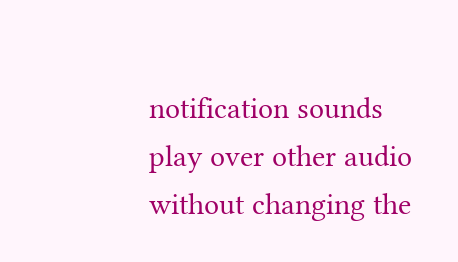notification sounds play over other audio without changing the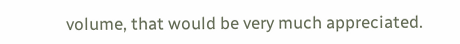volume, that would be very much appreciated.